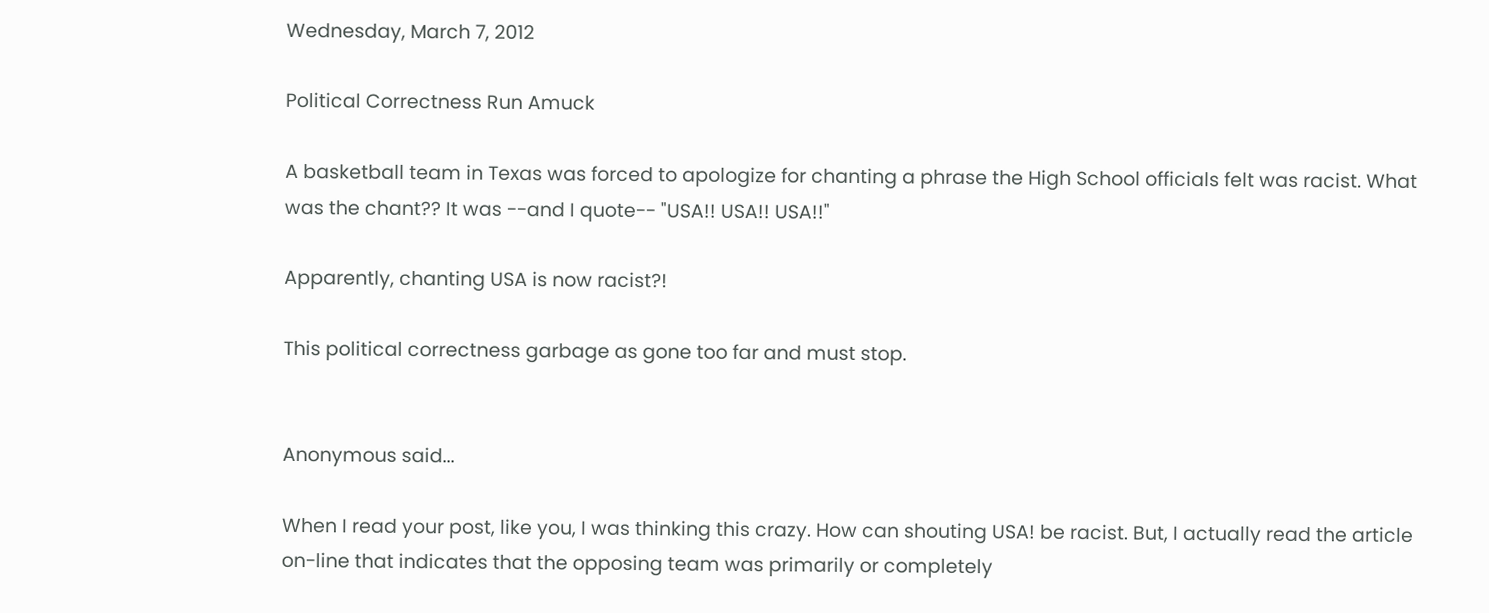Wednesday, March 7, 2012

Political Correctness Run Amuck

A basketball team in Texas was forced to apologize for chanting a phrase the High School officials felt was racist. What was the chant?? It was --and I quote-- "USA!! USA!! USA!!"

Apparently, chanting USA is now racist?!

This political correctness garbage as gone too far and must stop.


Anonymous said...

When I read your post, like you, I was thinking this crazy. How can shouting USA! be racist. But, I actually read the article on-line that indicates that the opposing team was primarily or completely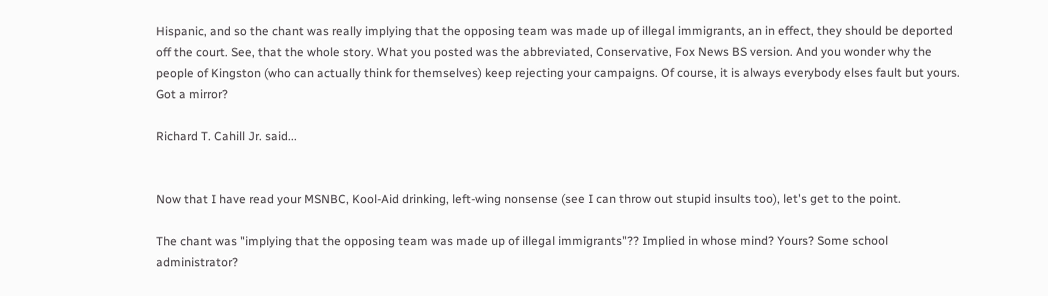Hispanic, and so the chant was really implying that the opposing team was made up of illegal immigrants, an in effect, they should be deported off the court. See, that the whole story. What you posted was the abbreviated, Conservative, Fox News BS version. And you wonder why the people of Kingston (who can actually think for themselves) keep rejecting your campaigns. Of course, it is always everybody elses fault but yours. Got a mirror?

Richard T. Cahill Jr. said...


Now that I have read your MSNBC, Kool-Aid drinking, left-wing nonsense (see I can throw out stupid insults too), let's get to the point.

The chant was "implying that the opposing team was made up of illegal immigrants"?? Implied in whose mind? Yours? Some school administrator?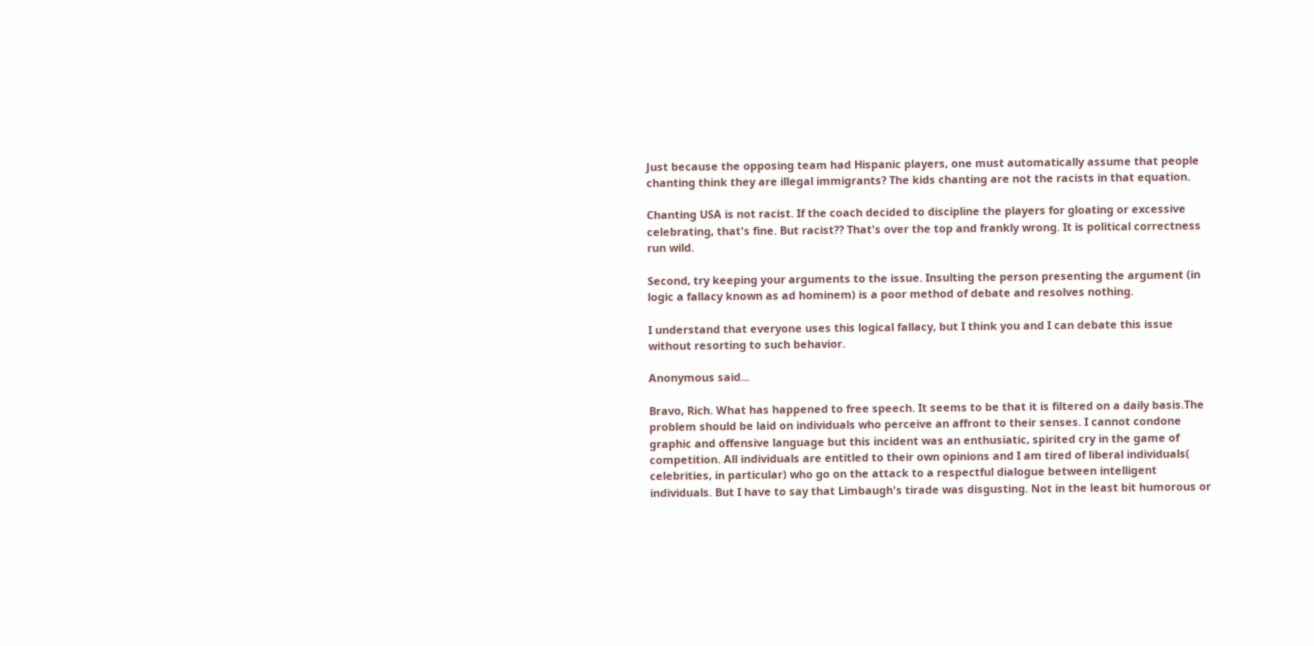Just because the opposing team had Hispanic players, one must automatically assume that people chanting think they are illegal immigrants? The kids chanting are not the racists in that equation.

Chanting USA is not racist. If the coach decided to discipline the players for gloating or excessive celebrating, that's fine. But racist?? That's over the top and frankly wrong. It is political correctness run wild.

Second, try keeping your arguments to the issue. Insulting the person presenting the argument (in logic a fallacy known as ad hominem) is a poor method of debate and resolves nothing.

I understand that everyone uses this logical fallacy, but I think you and I can debate this issue without resorting to such behavior.

Anonymous said...

Bravo, Rich. What has happened to free speech. It seems to be that it is filtered on a daily basis.The problem should be laid on individuals who perceive an affront to their senses. I cannot condone graphic and offensive language but this incident was an enthusiatic, spirited cry in the game of competition. All individuals are entitled to their own opinions and I am tired of liberal individuals( celebrities, in particular) who go on the attack to a respectful dialogue between intelligent individuals. But I have to say that Limbaugh's tirade was disgusting. Not in the least bit humorous or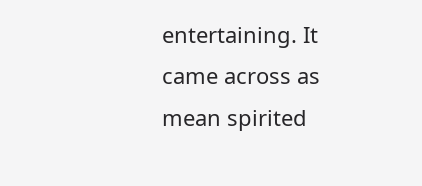entertaining. It came across as mean spirited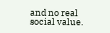and no real social value.